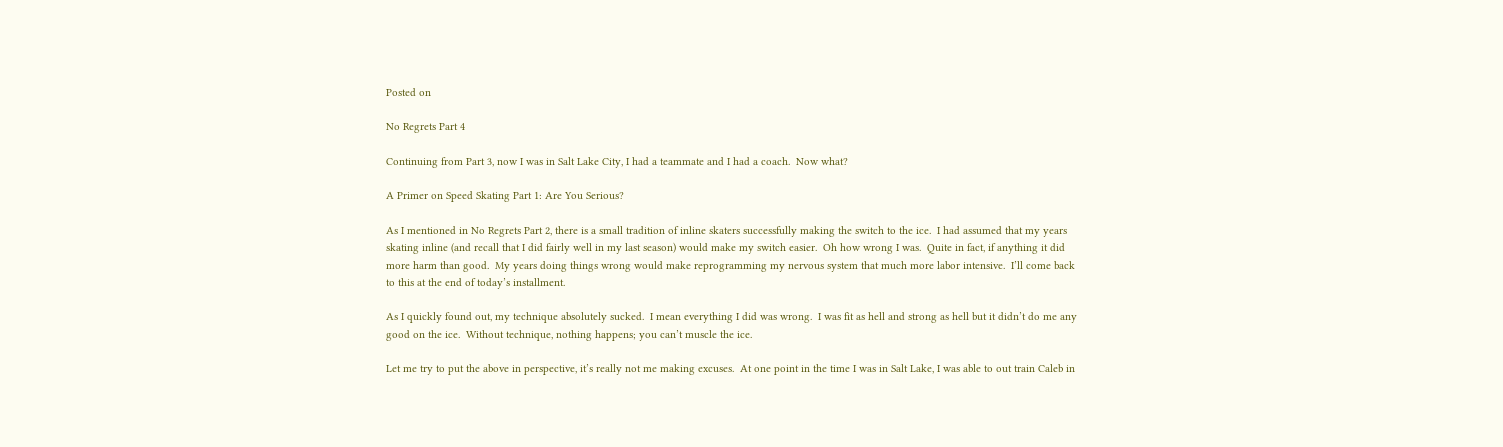Posted on

No Regrets Part 4

Continuing from Part 3, now I was in Salt Lake City, I had a teammate and I had a coach.  Now what?

A Primer on Speed Skating Part 1: Are You Serious?

As I mentioned in No Regrets Part 2, there is a small tradition of inline skaters successfully making the switch to the ice.  I had assumed that my years skating inline (and recall that I did fairly well in my last season) would make my switch easier.  Oh how wrong I was.  Quite in fact, if anything it did more harm than good.  My years doing things wrong would make reprogramming my nervous system that much more labor intensive.  I’ll come back to this at the end of today’s installment.

As I quickly found out, my technique absolutely sucked.  I mean everything I did was wrong.  I was fit as hell and strong as hell but it didn’t do me any good on the ice.  Without technique, nothing happens; you can’t muscle the ice.

Let me try to put the above in perspective, it’s really not me making excuses.  At one point in the time I was in Salt Lake, I was able to out train Caleb in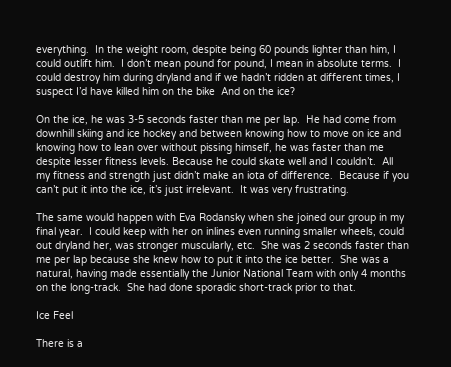everything.  In the weight room, despite being 60 pounds lighter than him, I could outlift him.  I don’t mean pound for pound, I mean in absolute terms.  I could destroy him during dryland and if we hadn’t ridden at different times, I suspect I’d have killed him on the bike  And on the ice?

On the ice, he was 3-5 seconds faster than me per lap.  He had come from downhill skiing and ice hockey and between knowing how to move on ice and knowing how to lean over without pissing himself, he was faster than me despite lesser fitness levels. Because he could skate well and I couldn’t.  All my fitness and strength just didn’t make an iota of difference.  Because if you can’t put it into the ice, it’s just irrelevant.  It was very frustrating.

The same would happen with Eva Rodansky when she joined our group in my final year.  I could keep with her on inlines even running smaller wheels, could out dryland her, was stronger muscularly, etc.  She was 2 seconds faster than me per lap because she knew how to put it into the ice better.  She was a natural, having made essentially the Junior National Team with only 4 months on the long-track.  She had done sporadic short-track prior to that.

Ice Feel

There is a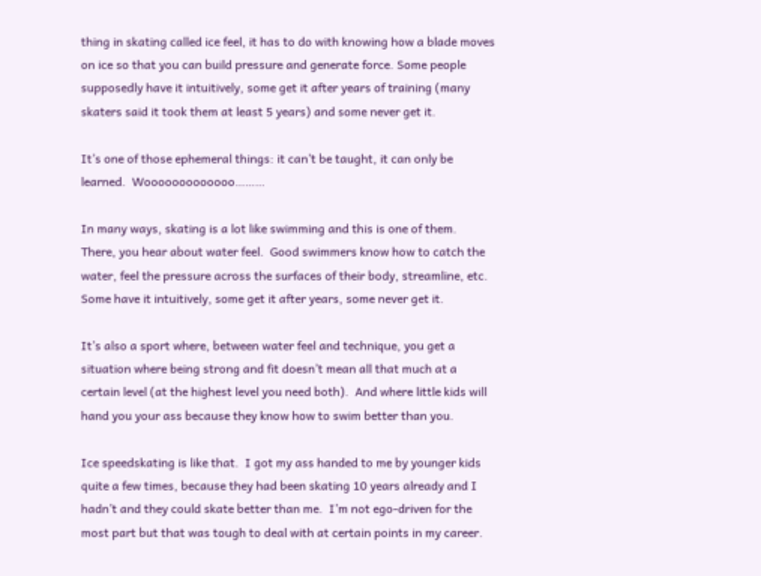thing in skating called ice feel, it has to do with knowing how a blade moves on ice so that you can build pressure and generate force. Some people supposedly have it intuitively, some get it after years of training (many skaters said it took them at least 5 years) and some never get it.

It’s one of those ephemeral things: it can’t be taught, it can only be learned.  Wooooooooooooo………

In many ways, skating is a lot like swimming and this is one of them.  There, you hear about water feel.  Good swimmers know how to catch the water, feel the pressure across the surfaces of their body, streamline, etc.  Some have it intuitively, some get it after years, some never get it.

It’s also a sport where, between water feel and technique, you get a situation where being strong and fit doesn’t mean all that much at a certain level (at the highest level you need both).  And where little kids will hand you your ass because they know how to swim better than you.

Ice speedskating is like that.  I got my ass handed to me by younger kids quite a few times, because they had been skating 10 years already and I hadn’t and they could skate better than me.  I’m not ego-driven for the most part but that was tough to deal with at certain points in my career.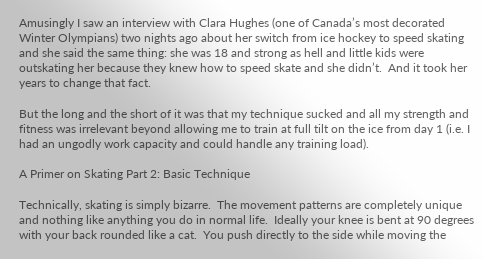Amusingly I saw an interview with Clara Hughes (one of Canada’s most decorated Winter Olympians) two nights ago about her switch from ice hockey to speed skating and she said the same thing: she was 18 and strong as hell and little kids were outskating her because they knew how to speed skate and she didn’t.  And it took her years to change that fact.

But the long and the short of it was that my technique sucked and all my strength and fitness was irrelevant beyond allowing me to train at full tilt on the ice from day 1 (i.e. I had an ungodly work capacity and could handle any training load).

A Primer on Skating Part 2: Basic Technique

Technically, skating is simply bizarre.  The movement patterns are completely unique and nothing like anything you do in normal life.  Ideally your knee is bent at 90 degrees with your back rounded like a cat.  You push directly to the side while moving the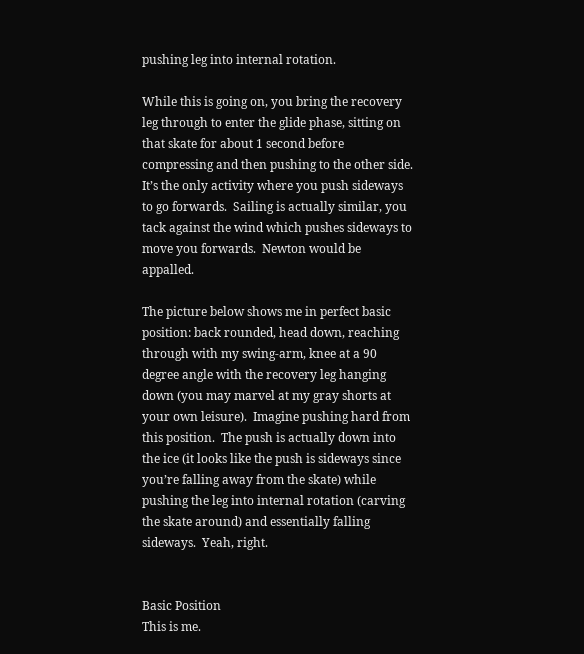pushing leg into internal rotation.

While this is going on, you bring the recovery leg through to enter the glide phase, sitting on that skate for about 1 second before compressing and then pushing to the other side. It’s the only activity where you push sideways to go forwards.  Sailing is actually similar, you tack against the wind which pushes sideways to move you forwards.  Newton would be appalled.

The picture below shows me in perfect basic position: back rounded, head down, reaching through with my swing-arm, knee at a 90 degree angle with the recovery leg hanging down (you may marvel at my gray shorts at your own leisure).  Imagine pushing hard from this position.  The push is actually down into the ice (it looks like the push is sideways since you’re falling away from the skate) while pushing the leg into internal rotation (carving the skate around) and essentially falling sideways.  Yeah, right.


Basic Position
This is me.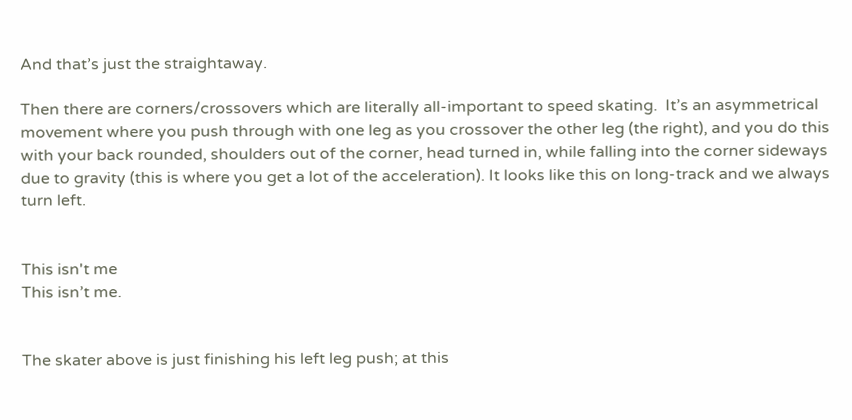And that’s just the straightaway.

Then there are corners/crossovers which are literally all-important to speed skating.  It’s an asymmetrical movement where you push through with one leg as you crossover the other leg (the right), and you do this with your back rounded, shoulders out of the corner, head turned in, while falling into the corner sideways due to gravity (this is where you get a lot of the acceleration). It looks like this on long-track and we always turn left.


This isn't me
This isn’t me.


The skater above is just finishing his left leg push; at this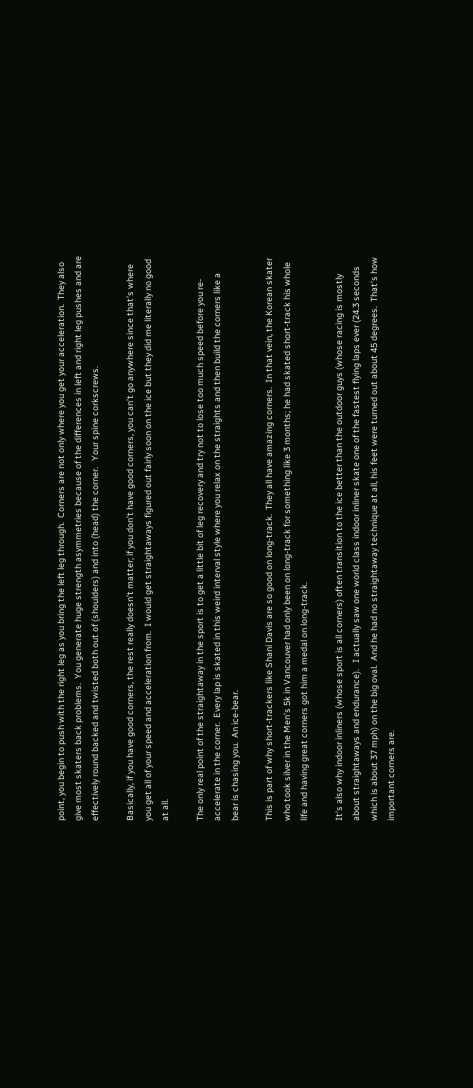point, you begin to push with the right leg as you bring the left leg through.  Corners are not only where you get your acceleration.  They also give most skaters back problems.  You generate huge strength asymmetries because of the differences in left and right leg pushes and are effectively round backed and twisted both out of (shoulders) and into (head) the corner.   Your spine corkscrews.

Basically, if you have good corners, the rest really doesn’t matter; if you don’t have good corners, you can’t go anywhere since that’s where you get all of your speed and acceleration from.  I would get straightaways figured out fairly soon on the ice but they did me literally no good at all.

The only real point of the straightaway in the sport is to get a little bit of leg recovery and try not to lose too much speed before you re-accelerate in the corner.  Every lap is skated in this weird interval style where you relax on the straights and then build the corners like a bear is chasing you.  An ice-bear.

This is part of why short-trackers like Shani Davis are so good on long-track.  They all have amazing corners.  In that vein, the Korean skater who took silver in the Men’s 5k in Vancouver had only been on long-track for something like 3 months; he had skated short-track his whole life and having great corners got him a medal on long-track.

It’s also why indoor inliners (whose sport is all corners) often transition to the ice better than the outdoor guys (whose racing is mostly about straightaways and endurance).   I actually saw one world class indoor inliner skate one of the fastest flying laps ever (24.3 seconds which is about 37 mph) on the big oval.  And he had no straightaway technique at all, his feet were turned out about 45 degrees.  That’s how important corners are.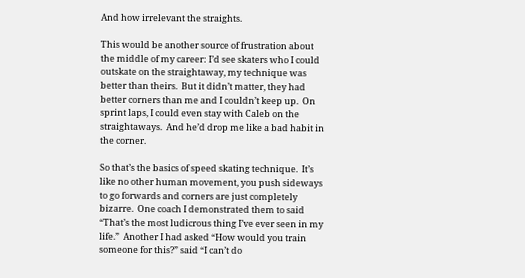And how irrelevant the straights.

This would be another source of frustration about the middle of my career: I’d see skaters who I could outskate on the straightaway, my technique was better than theirs.  But it didn’t matter, they had better corners than me and I couldn’t keep up.  On sprint laps, I could even stay with Caleb on the straightaways.  And he’d drop me like a bad habit in the corner.

So that’s the basics of speed skating technique.  It’s like no other human movement, you push sideways to go forwards and corners are just completely bizarre.  One coach I demonstrated them to said “That’s the most ludicrous thing I’ve ever seen in my life.”  Another I had asked “How would you train someone for this?” said “I can’t do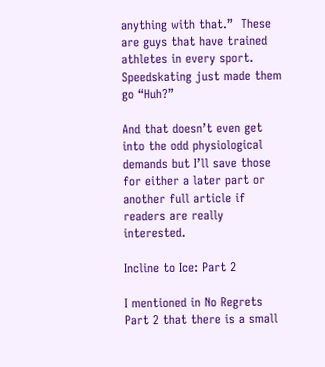anything with that.”  These are guys that have trained athletes in every sport.  Speedskating just made them go “Huh?”

And that doesn’t even get into the odd physiological demands but I’ll save those for either a later part or another full article if readers are really interested.

Incline to Ice: Part 2

I mentioned in No Regrets Part 2 that there is a small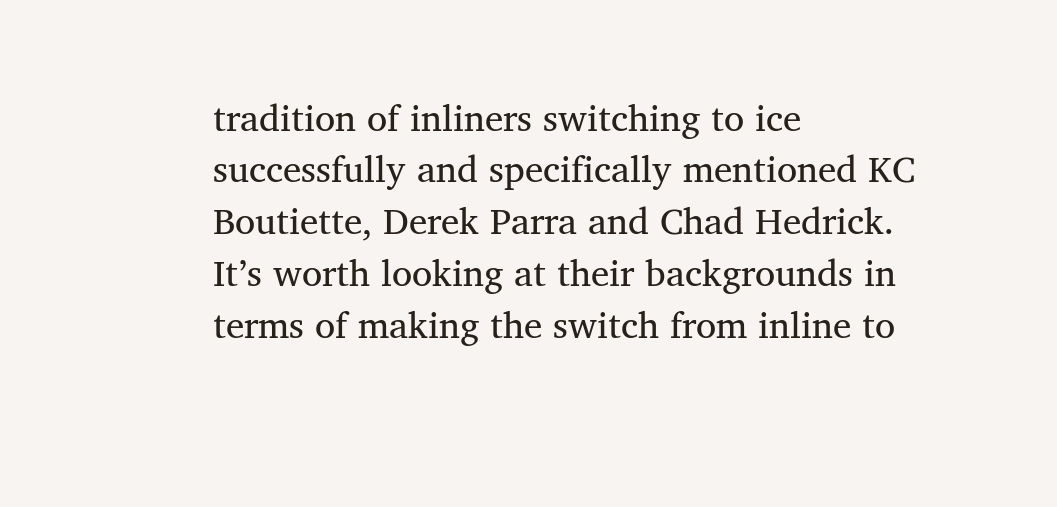tradition of inliners switching to ice successfully and specifically mentioned KC Boutiette, Derek Parra and Chad Hedrick.  It’s worth looking at their backgrounds in terms of making the switch from inline to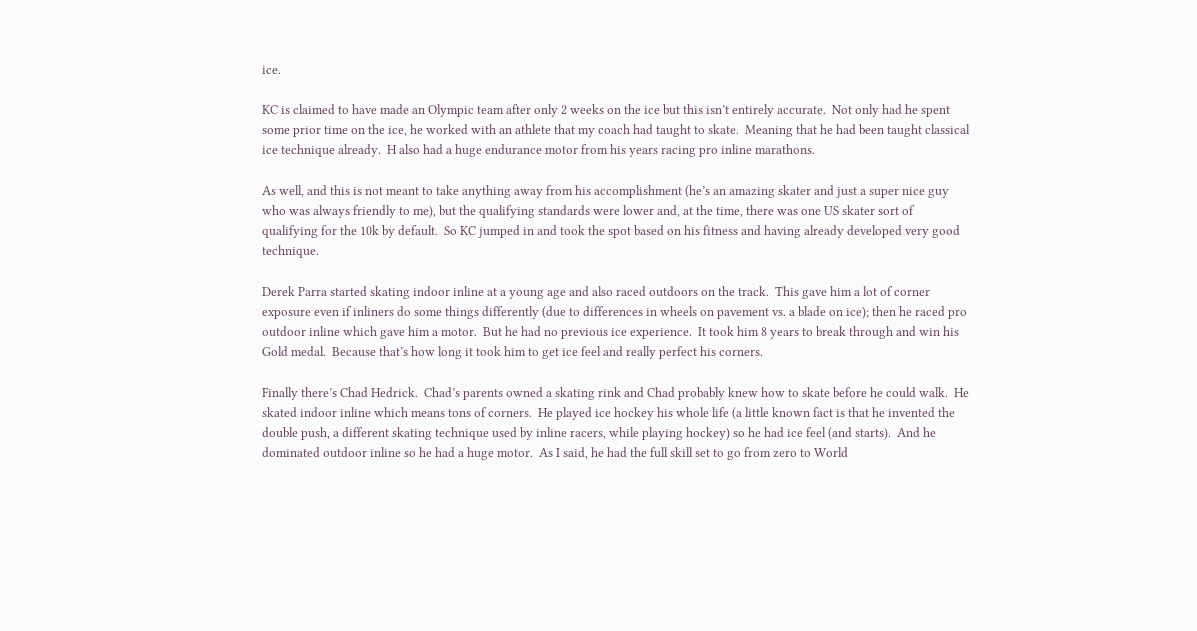ice.

KC is claimed to have made an Olympic team after only 2 weeks on the ice but this isn’t entirely accurate.  Not only had he spent some prior time on the ice, he worked with an athlete that my coach had taught to skate.  Meaning that he had been taught classical ice technique already.  H also had a huge endurance motor from his years racing pro inline marathons.

As well, and this is not meant to take anything away from his accomplishment (he’s an amazing skater and just a super nice guy who was always friendly to me), but the qualifying standards were lower and, at the time, there was one US skater sort of qualifying for the 10k by default.  So KC jumped in and took the spot based on his fitness and having already developed very good technique.

Derek Parra started skating indoor inline at a young age and also raced outdoors on the track.  This gave him a lot of corner exposure even if inliners do some things differently (due to differences in wheels on pavement vs. a blade on ice); then he raced pro outdoor inline which gave him a motor.  But he had no previous ice experience.  It took him 8 years to break through and win his Gold medal.  Because that’s how long it took him to get ice feel and really perfect his corners.

Finally there’s Chad Hedrick.  Chad’s parents owned a skating rink and Chad probably knew how to skate before he could walk.  He skated indoor inline which means tons of corners.  He played ice hockey his whole life (a little known fact is that he invented the double push, a different skating technique used by inline racers, while playing hockey) so he had ice feel (and starts).  And he dominated outdoor inline so he had a huge motor.  As I said, he had the full skill set to go from zero to World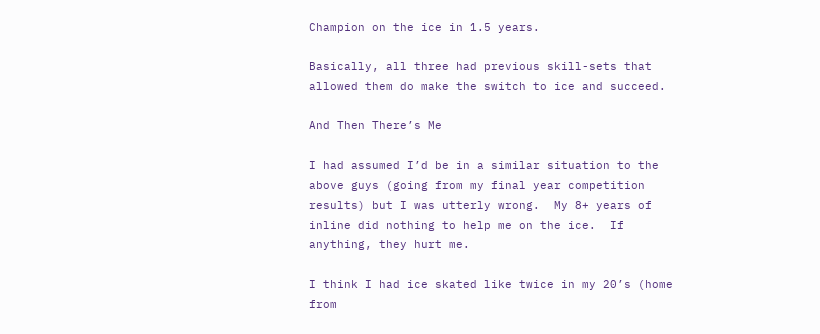Champion on the ice in 1.5 years.

Basically, all three had previous skill-sets that allowed them do make the switch to ice and succeed.

And Then There’s Me

I had assumed I’d be in a similar situation to the above guys (going from my final year competition results) but I was utterly wrong.  My 8+ years of inline did nothing to help me on the ice.  If anything, they hurt me.

I think I had ice skated like twice in my 20’s (home from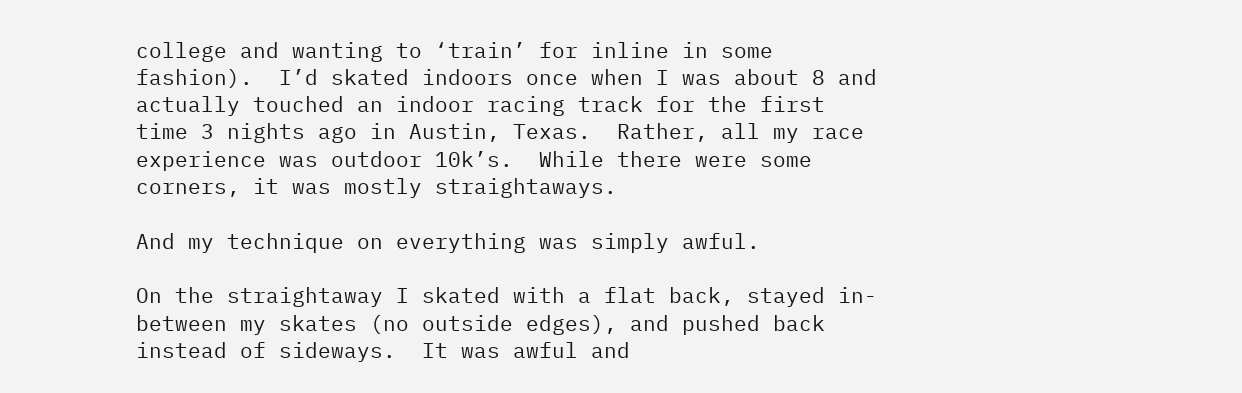college and wanting to ‘train’ for inline in some fashion).  I’d skated indoors once when I was about 8 and actually touched an indoor racing track for the first time 3 nights ago in Austin, Texas.  Rather, all my race experience was outdoor 10k’s.  While there were some corners, it was mostly straightaways.

And my technique on everything was simply awful.

On the straightaway I skated with a flat back, stayed in-between my skates (no outside edges), and pushed back instead of sideways.  It was awful and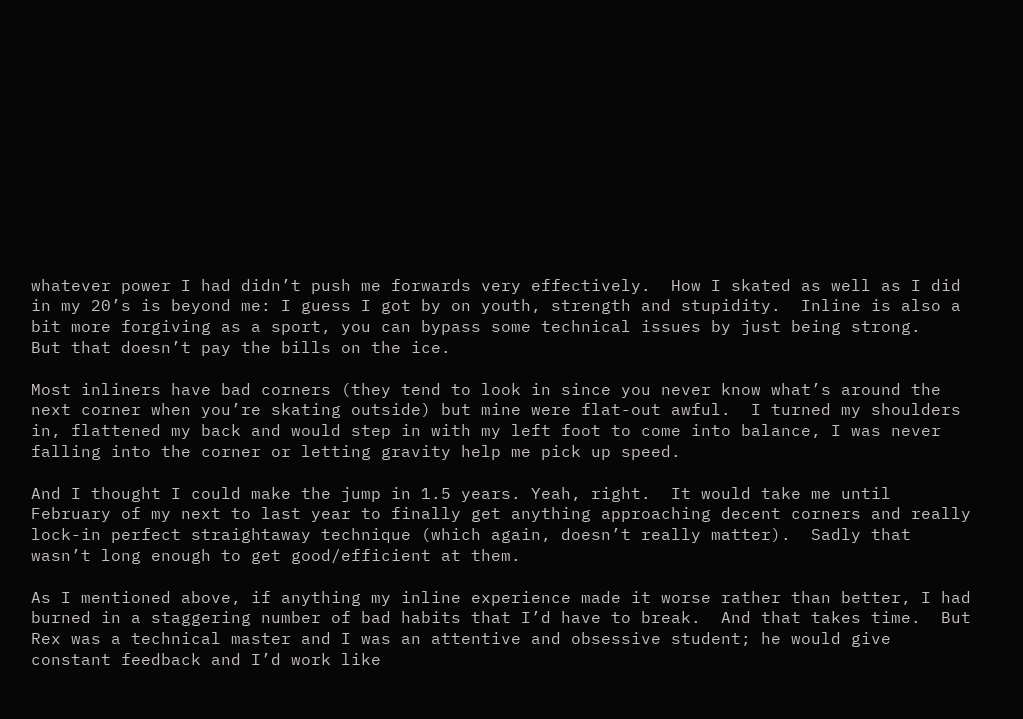whatever power I had didn’t push me forwards very effectively.  How I skated as well as I did in my 20’s is beyond me: I guess I got by on youth, strength and stupidity.  Inline is also a bit more forgiving as a sport, you can bypass some technical issues by just being strong.   But that doesn’t pay the bills on the ice.

Most inliners have bad corners (they tend to look in since you never know what’s around the next corner when you’re skating outside) but mine were flat-out awful.  I turned my shoulders in, flattened my back and would step in with my left foot to come into balance, I was never falling into the corner or letting gravity help me pick up speed.

And I thought I could make the jump in 1.5 years. Yeah, right.  It would take me until February of my next to last year to finally get anything approaching decent corners and really lock-in perfect straightaway technique (which again, doesn’t really matter).  Sadly that wasn’t long enough to get good/efficient at them.

As I mentioned above, if anything my inline experience made it worse rather than better, I had burned in a staggering number of bad habits that I’d have to break.  And that takes time.  But Rex was a technical master and I was an attentive and obsessive student; he would give constant feedback and I’d work like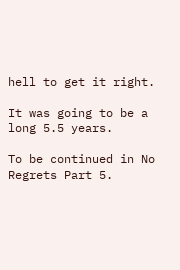hell to get it right.

It was going to be a long 5.5 years.

To be continued in No Regrets Part 5.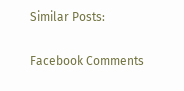Similar Posts:

Facebook Comments